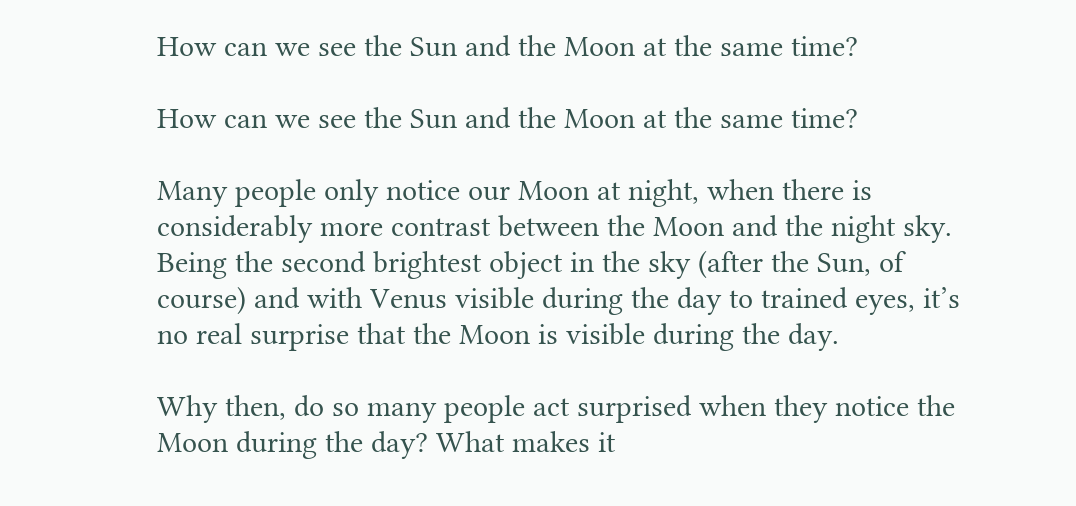How can we see the Sun and the Moon at the same time?

How can we see the Sun and the Moon at the same time?

Many people only notice our Moon at night, when there is considerably more contrast between the Moon and the night sky. Being the second brightest object in the sky (after the Sun, of course) and with Venus visible during the day to trained eyes, it’s no real surprise that the Moon is visible during the day.

Why then, do so many people act surprised when they notice the Moon during the day? What makes it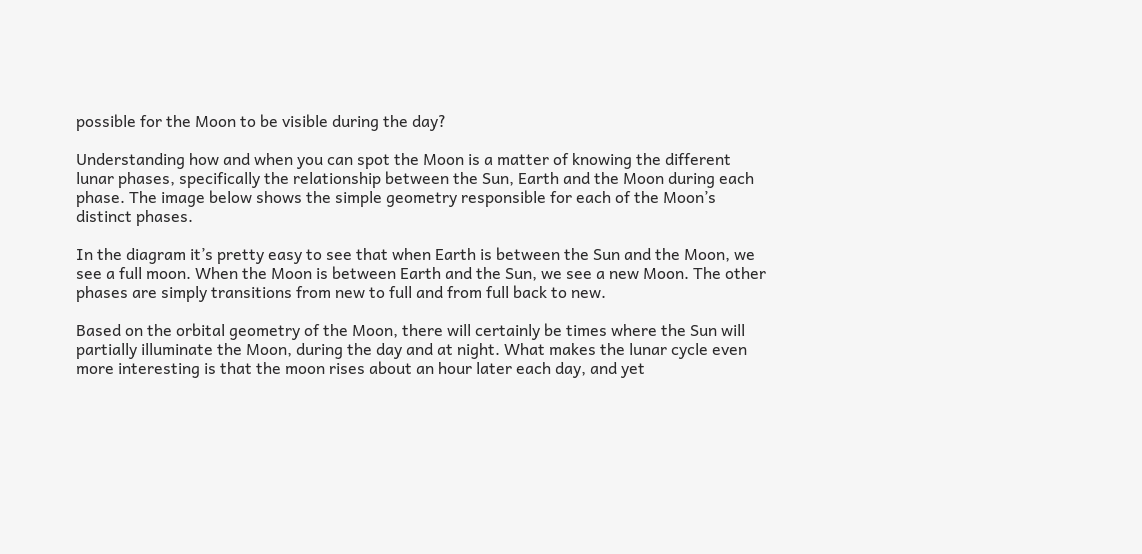possible for the Moon to be visible during the day?

Understanding how and when you can spot the Moon is a matter of knowing the different lunar phases, specifically the relationship between the Sun, Earth and the Moon during each phase. The image below shows the simple geometry responsible for each of the Moon’s distinct phases.

In the diagram it’s pretty easy to see that when Earth is between the Sun and the Moon, we see a full moon. When the Moon is between Earth and the Sun, we see a new Moon. The other phases are simply transitions from new to full and from full back to new.

Based on the orbital geometry of the Moon, there will certainly be times where the Sun will partially illuminate the Moon, during the day and at night. What makes the lunar cycle even more interesting is that the moon rises about an hour later each day, and yet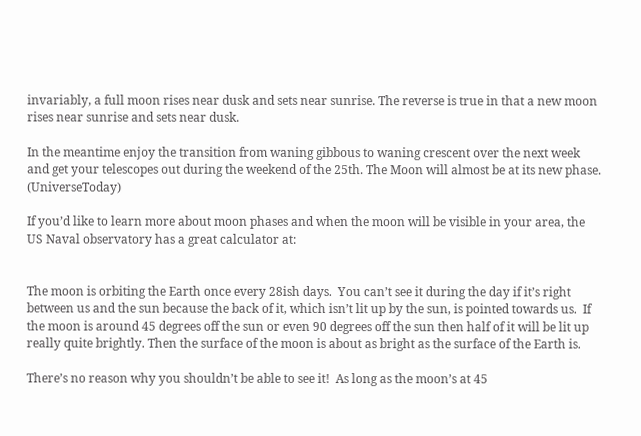invariably, a full moon rises near dusk and sets near sunrise. The reverse is true in that a new moon rises near sunrise and sets near dusk.

In the meantime enjoy the transition from waning gibbous to waning crescent over the next week and get your telescopes out during the weekend of the 25th. The Moon will almost be at its new phase. (UniverseToday)

If you’d like to learn more about moon phases and when the moon will be visible in your area, the US Naval observatory has a great calculator at:


The moon is orbiting the Earth once every 28ish days.  You can’t see it during the day if it’s right between us and the sun because the back of it, which isn’t lit up by the sun, is pointed towards us.  If the moon is around 45 degrees off the sun or even 90 degrees off the sun then half of it will be lit up really quite brightly. Then the surface of the moon is about as bright as the surface of the Earth is.

There’s no reason why you shouldn’t be able to see it!  As long as the moon’s at 45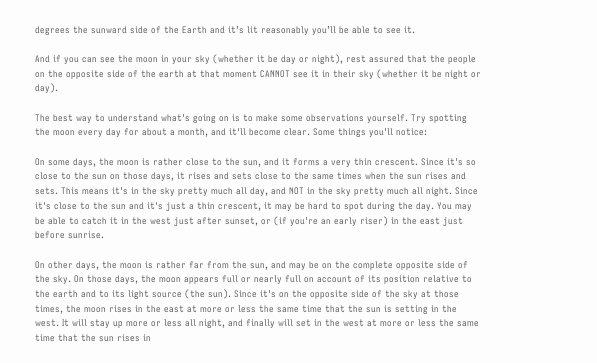degrees the sunward side of the Earth and it’s lit reasonably you’ll be able to see it.

And if you can see the moon in your sky (whether it be day or night), rest assured that the people on the opposite side of the earth at that moment CANNOT see it in their sky (whether it be night or day).

The best way to understand what's going on is to make some observations yourself. Try spotting the moon every day for about a month, and it'll become clear. Some things you'll notice:

On some days, the moon is rather close to the sun, and it forms a very thin crescent. Since it's so close to the sun on those days, it rises and sets close to the same times when the sun rises and sets. This means it's in the sky pretty much all day, and NOT in the sky pretty much all night. Since it's close to the sun and it's just a thin crescent, it may be hard to spot during the day. You may be able to catch it in the west just after sunset, or (if you're an early riser) in the east just before sunrise.

On other days, the moon is rather far from the sun, and may be on the complete opposite side of the sky. On those days, the moon appears full or nearly full on account of its position relative to the earth and to its light source (the sun). Since it's on the opposite side of the sky at those times, the moon rises in the east at more or less the same time that the sun is setting in the west. It will stay up more or less all night, and finally will set in the west at more or less the same time that the sun rises in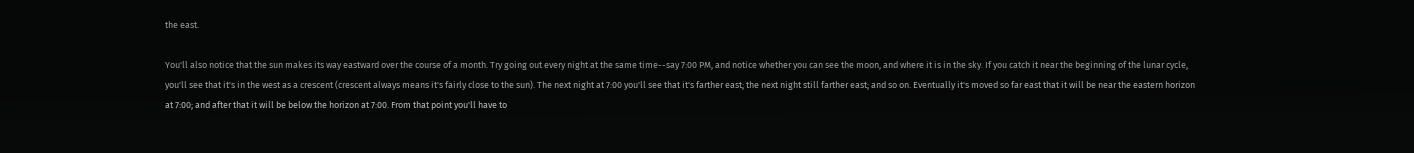the east.

You'll also notice that the sun makes its way eastward over the course of a month. Try going out every night at the same time--say 7:00 PM, and notice whether you can see the moon, and where it is in the sky. If you catch it near the beginning of the lunar cycle, you'll see that it's in the west as a crescent (crescent always means it's fairly close to the sun). The next night at 7:00 you'll see that it's farther east; the next night still farther east; and so on. Eventually it's moved so far east that it will be near the eastern horizon at 7:00; and after that it will be below the horizon at 7:00. From that point you'll have to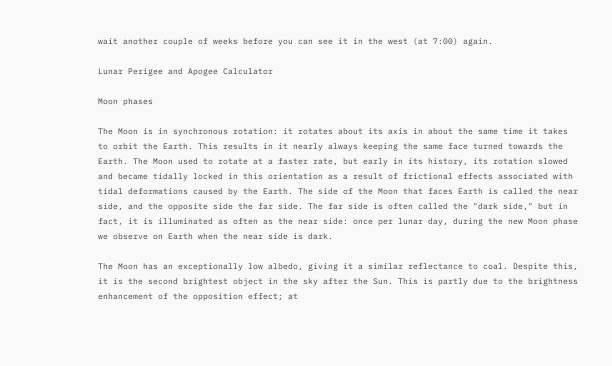wait another couple of weeks before you can see it in the west (at 7:00) again.

Lunar Perigee and Apogee Calculator

Moon phases

The Moon is in synchronous rotation: it rotates about its axis in about the same time it takes to orbit the Earth. This results in it nearly always keeping the same face turned towards the Earth. The Moon used to rotate at a faster rate, but early in its history, its rotation slowed and became tidally locked in this orientation as a result of frictional effects associated with tidal deformations caused by the Earth. The side of the Moon that faces Earth is called the near side, and the opposite side the far side. The far side is often called the "dark side," but in fact, it is illuminated as often as the near side: once per lunar day, during the new Moon phase we observe on Earth when the near side is dark.

The Moon has an exceptionally low albedo, giving it a similar reflectance to coal. Despite this, it is the second brightest object in the sky after the Sun. This is partly due to the brightness enhancement of the opposition effect; at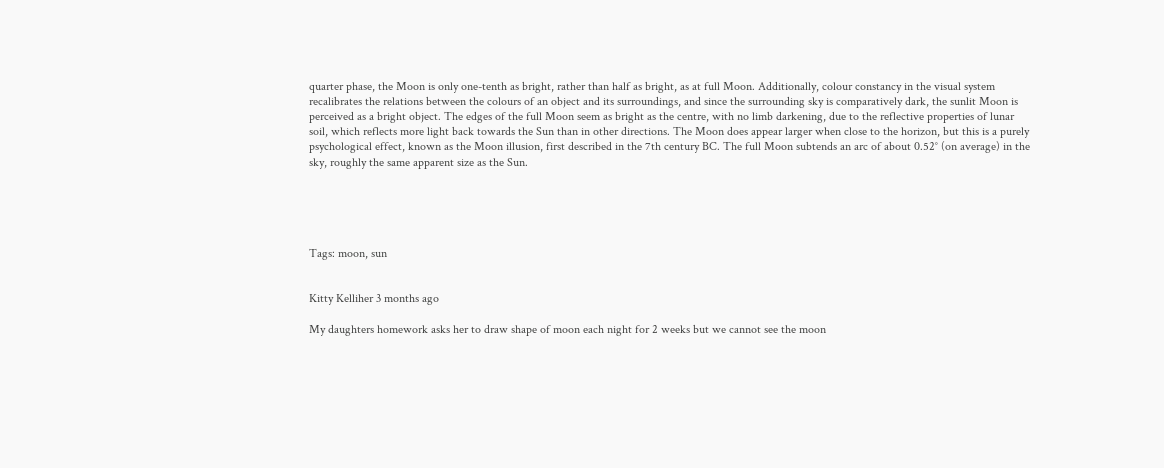quarter phase, the Moon is only one-tenth as bright, rather than half as bright, as at full Moon. Additionally, colour constancy in the visual system recalibrates the relations between the colours of an object and its surroundings, and since the surrounding sky is comparatively dark, the sunlit Moon is perceived as a bright object. The edges of the full Moon seem as bright as the centre, with no limb darkening, due to the reflective properties of lunar soil, which reflects more light back towards the Sun than in other directions. The Moon does appear larger when close to the horizon, but this is a purely psychological effect, known as the Moon illusion, first described in the 7th century BC. The full Moon subtends an arc of about 0.52° (on average) in the sky, roughly the same apparent size as the Sun.





Tags: moon, sun


Kitty Kelliher 3 months ago

My daughters homework asks her to draw shape of moon each night for 2 weeks but we cannot see the moon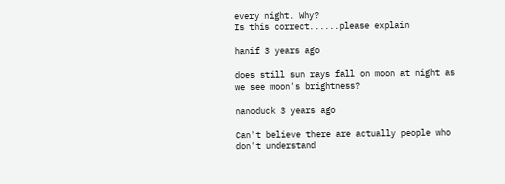every night. Why?
Is this correct......please explain

hanif 3 years ago

does still sun rays fall on moon at night as we see moon's brightness?

nanoduck 3 years ago

Can't believe there are actually people who don't understand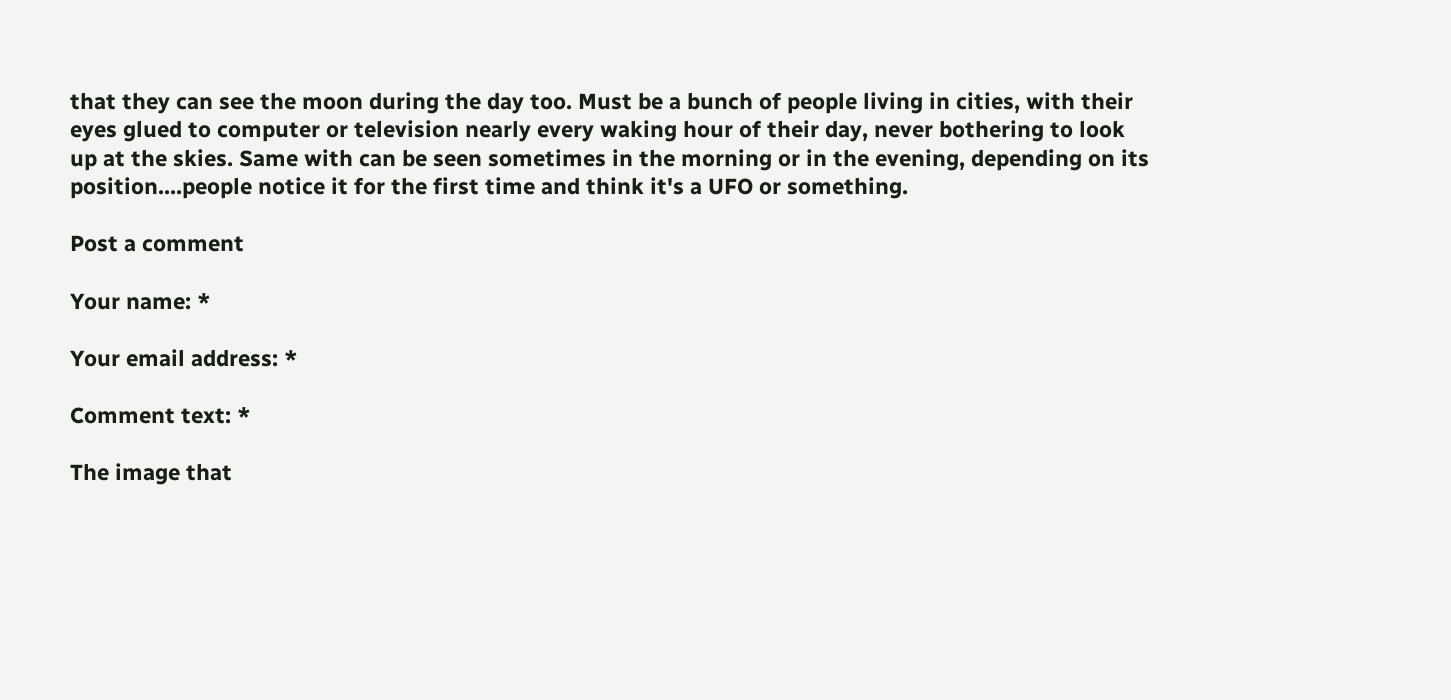that they can see the moon during the day too. Must be a bunch of people living in cities, with their eyes glued to computer or television nearly every waking hour of their day, never bothering to look up at the skies. Same with can be seen sometimes in the morning or in the evening, depending on its position....people notice it for the first time and think it's a UFO or something.

Post a comment

Your name: *

Your email address: *

Comment text: *

The image that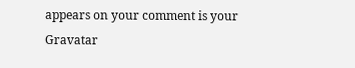appears on your comment is your Gravatar